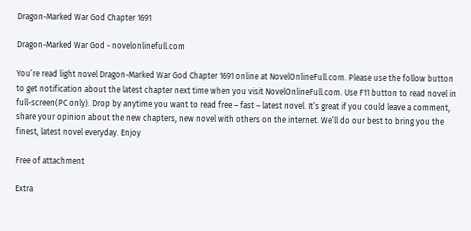Dragon-Marked War God Chapter 1691

Dragon-Marked War God - novelonlinefull.com

You’re read light novel Dragon-Marked War God Chapter 1691 online at NovelOnlineFull.com. Please use the follow button to get notification about the latest chapter next time when you visit NovelOnlineFull.com. Use F11 button to read novel in full-screen(PC only). Drop by anytime you want to read free – fast – latest novel. It’s great if you could leave a comment, share your opinion about the new chapters, new novel with others on the internet. We’ll do our best to bring you the finest, latest novel everyday. Enjoy

Free of attachment

Extra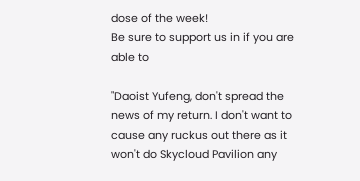dose of the week!
Be sure to support us in if you are able to

"Daoist Yufeng, don't spread the news of my return. I don't want to cause any ruckus out there as it won't do Skycloud Pavilion any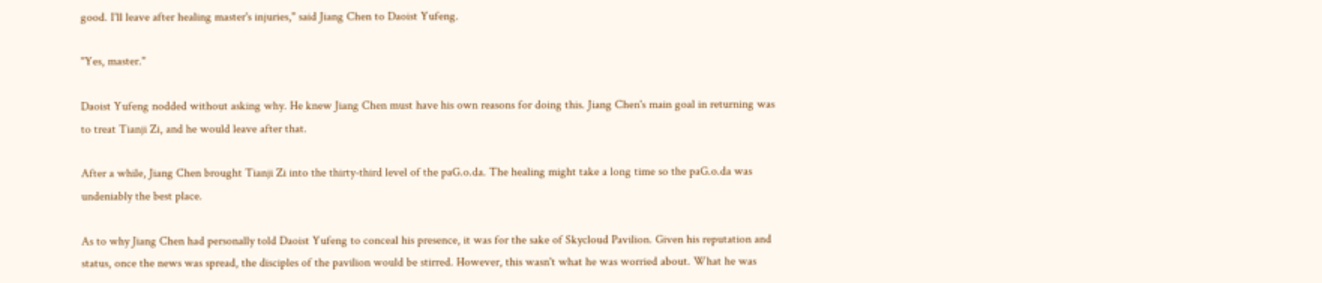good. I'll leave after healing master's injuries," said Jiang Chen to Daoist Yufeng.

"Yes, master."

Daoist Yufeng nodded without asking why. He knew Jiang Chen must have his own reasons for doing this. Jiang Chen's main goal in returning was to treat Tianji Zi, and he would leave after that.

After a while, Jiang Chen brought Tianji Zi into the thirty-third level of the paG.o.da. The healing might take a long time so the paG.o.da was undeniably the best place.

As to why Jiang Chen had personally told Daoist Yufeng to conceal his presence, it was for the sake of Skycloud Pavilion. Given his reputation and status, once the news was spread, the disciples of the pavilion would be stirred. However, this wasn't what he was worried about. What he was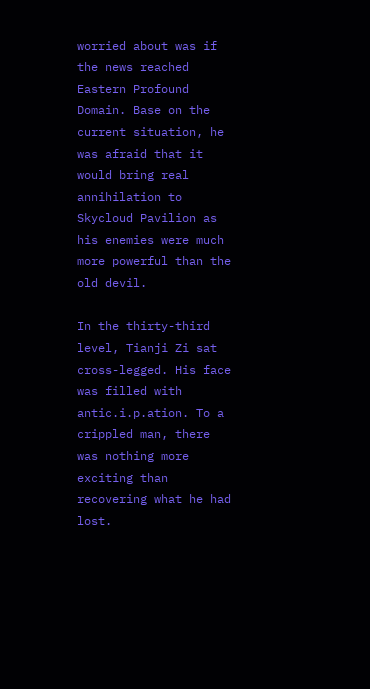worried about was if the news reached Eastern Profound Domain. Base on the current situation, he was afraid that it would bring real annihilation to Skycloud Pavilion as his enemies were much more powerful than the old devil.

In the thirty-third level, Tianji Zi sat cross-legged. His face was filled with antic.i.p.ation. To a crippled man, there was nothing more exciting than recovering what he had lost.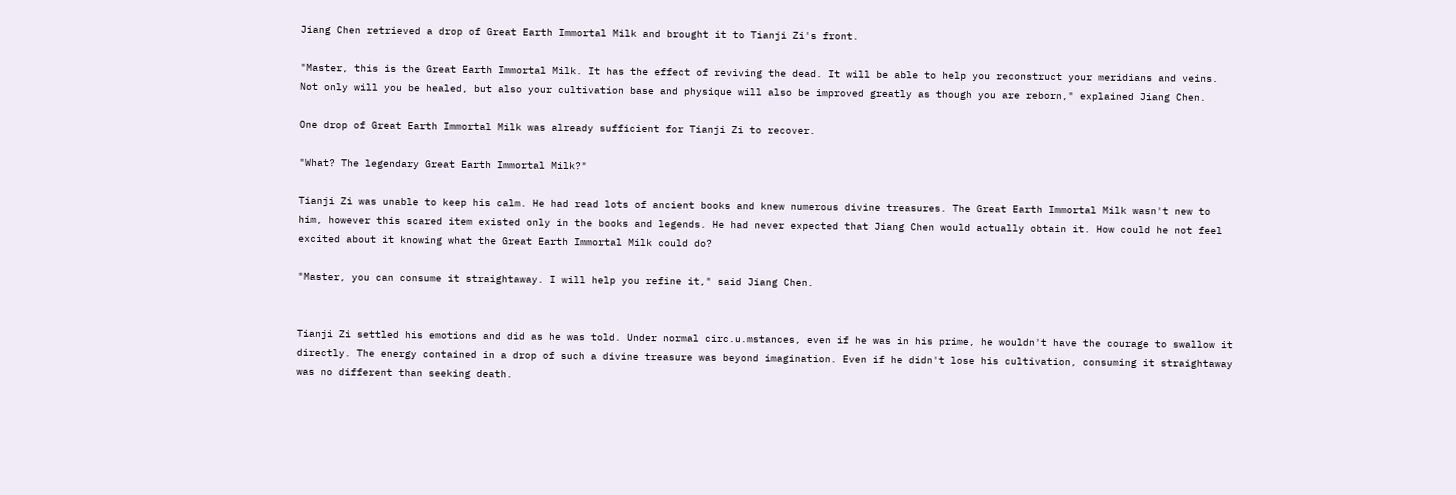Jiang Chen retrieved a drop of Great Earth Immortal Milk and brought it to Tianji Zi's front.

"Master, this is the Great Earth Immortal Milk. It has the effect of reviving the dead. It will be able to help you reconstruct your meridians and veins. Not only will you be healed, but also your cultivation base and physique will also be improved greatly as though you are reborn," explained Jiang Chen.

One drop of Great Earth Immortal Milk was already sufficient for Tianji Zi to recover.

"What? The legendary Great Earth Immortal Milk?"

Tianji Zi was unable to keep his calm. He had read lots of ancient books and knew numerous divine treasures. The Great Earth Immortal Milk wasn't new to him, however this scared item existed only in the books and legends. He had never expected that Jiang Chen would actually obtain it. How could he not feel excited about it knowing what the Great Earth Immortal Milk could do?

"Master, you can consume it straightaway. I will help you refine it," said Jiang Chen.


Tianji Zi settled his emotions and did as he was told. Under normal circ.u.mstances, even if he was in his prime, he wouldn't have the courage to swallow it directly. The energy contained in a drop of such a divine treasure was beyond imagination. Even if he didn't lose his cultivation, consuming it straightaway was no different than seeking death.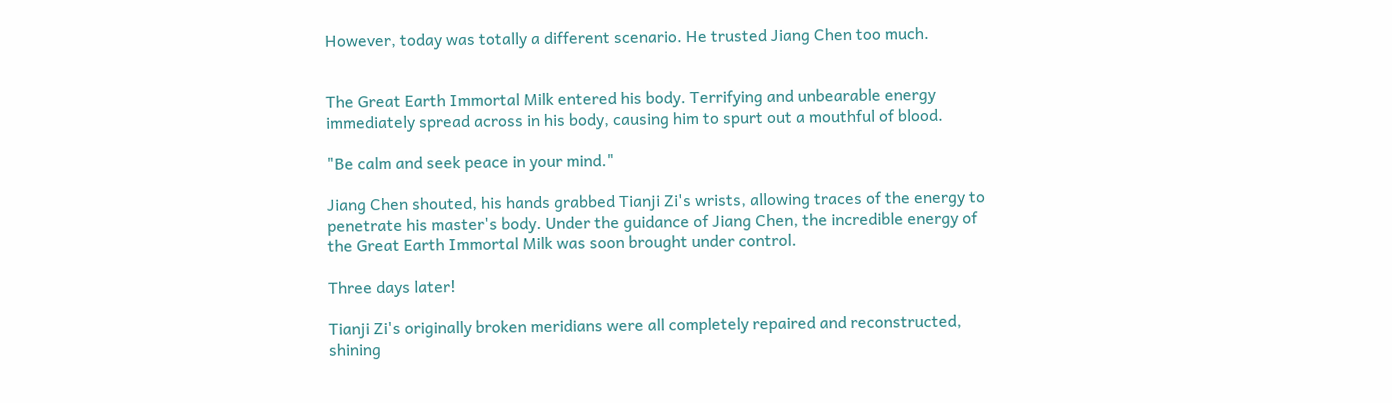However, today was totally a different scenario. He trusted Jiang Chen too much.


The Great Earth Immortal Milk entered his body. Terrifying and unbearable energy immediately spread across in his body, causing him to spurt out a mouthful of blood.

"Be calm and seek peace in your mind."

Jiang Chen shouted, his hands grabbed Tianji Zi's wrists, allowing traces of the energy to penetrate his master's body. Under the guidance of Jiang Chen, the incredible energy of the Great Earth Immortal Milk was soon brought under control.

Three days later!

Tianji Zi's originally broken meridians were all completely repaired and reconstructed, shining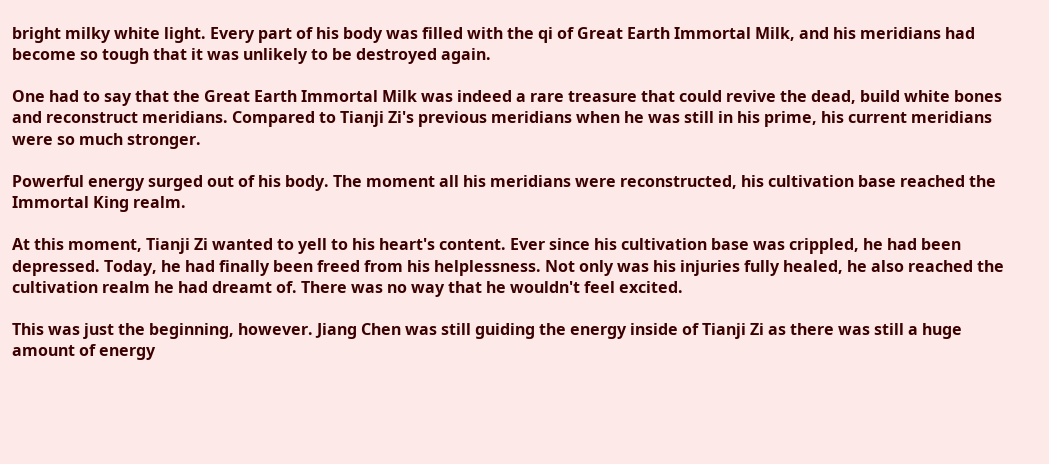bright milky white light. Every part of his body was filled with the qi of Great Earth Immortal Milk, and his meridians had become so tough that it was unlikely to be destroyed again.

One had to say that the Great Earth Immortal Milk was indeed a rare treasure that could revive the dead, build white bones and reconstruct meridians. Compared to Tianji Zi's previous meridians when he was still in his prime, his current meridians were so much stronger.

Powerful energy surged out of his body. The moment all his meridians were reconstructed, his cultivation base reached the Immortal King realm.

At this moment, Tianji Zi wanted to yell to his heart's content. Ever since his cultivation base was crippled, he had been depressed. Today, he had finally been freed from his helplessness. Not only was his injuries fully healed, he also reached the cultivation realm he had dreamt of. There was no way that he wouldn't feel excited.

This was just the beginning, however. Jiang Chen was still guiding the energy inside of Tianji Zi as there was still a huge amount of energy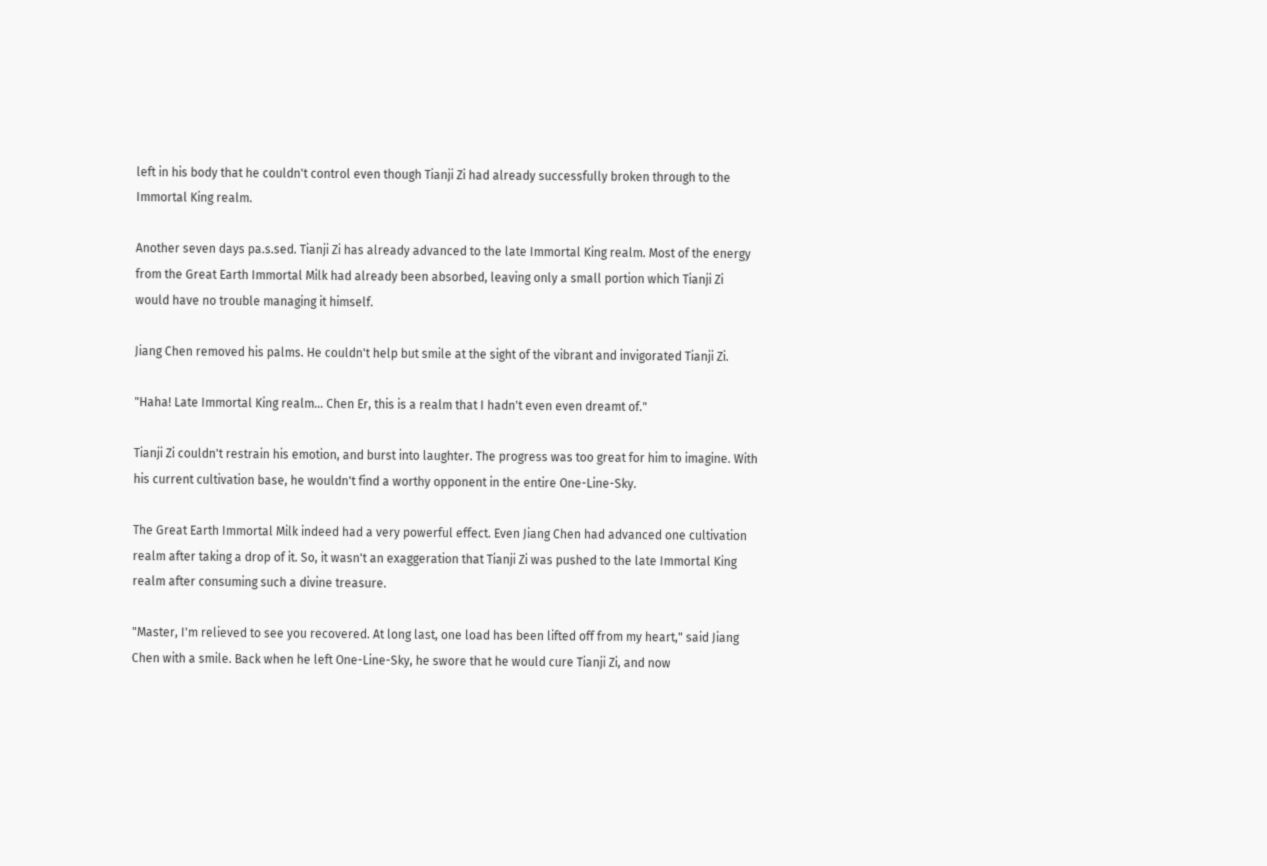left in his body that he couldn't control even though Tianji Zi had already successfully broken through to the Immortal King realm.

Another seven days pa.s.sed. Tianji Zi has already advanced to the late Immortal King realm. Most of the energy from the Great Earth Immortal Milk had already been absorbed, leaving only a small portion which Tianji Zi would have no trouble managing it himself.

Jiang Chen removed his palms. He couldn't help but smile at the sight of the vibrant and invigorated Tianji Zi.

"Haha! Late Immortal King realm… Chen Er, this is a realm that I hadn't even even dreamt of."

Tianji Zi couldn't restrain his emotion, and burst into laughter. The progress was too great for him to imagine. With his current cultivation base, he wouldn't find a worthy opponent in the entire One-Line-Sky.

The Great Earth Immortal Milk indeed had a very powerful effect. Even Jiang Chen had advanced one cultivation realm after taking a drop of it. So, it wasn't an exaggeration that Tianji Zi was pushed to the late Immortal King realm after consuming such a divine treasure.

"Master, I'm relieved to see you recovered. At long last, one load has been lifted off from my heart," said Jiang Chen with a smile. Back when he left One-Line-Sky, he swore that he would cure Tianji Zi, and now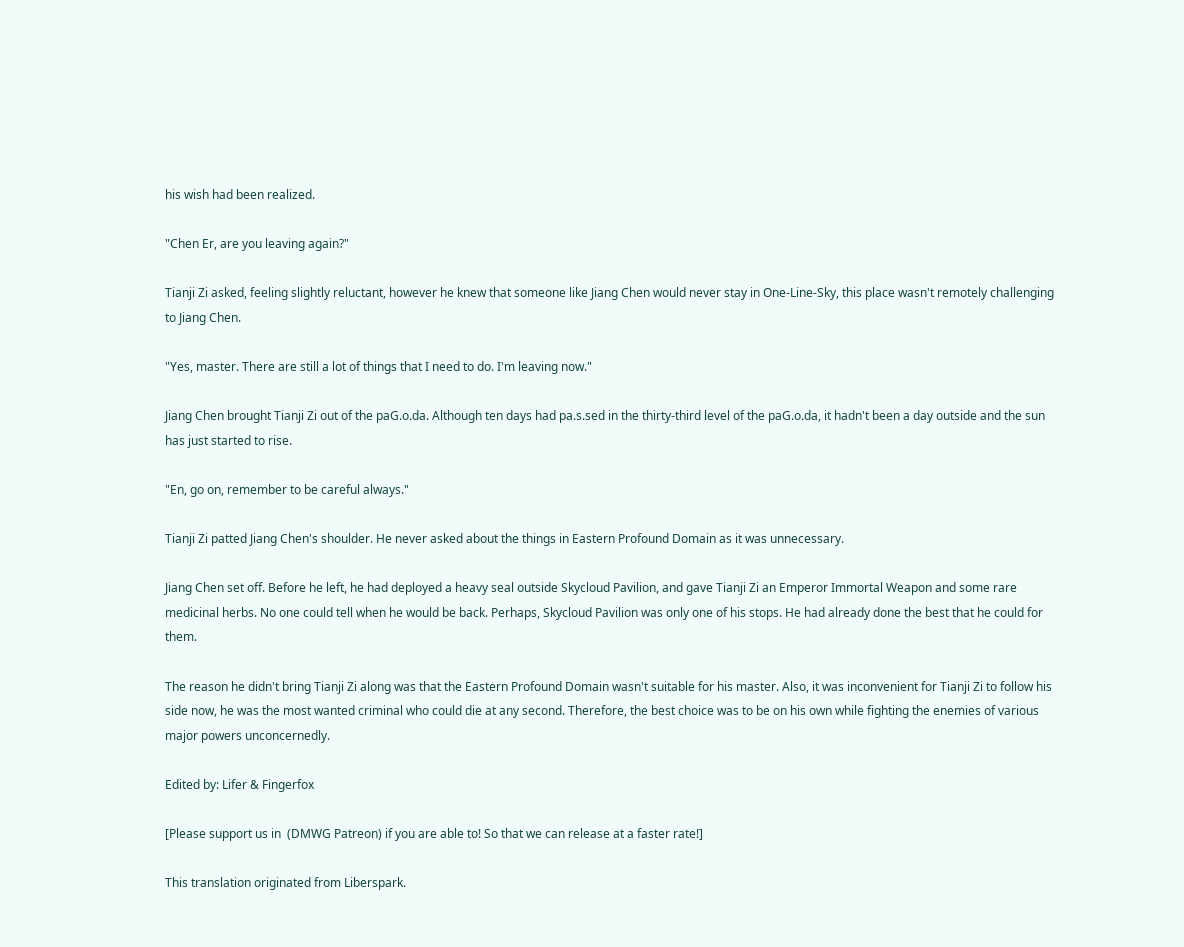his wish had been realized.

"Chen Er, are you leaving again?"

Tianji Zi asked, feeling slightly reluctant, however he knew that someone like Jiang Chen would never stay in One-Line-Sky, this place wasn't remotely challenging to Jiang Chen.

"Yes, master. There are still a lot of things that I need to do. I'm leaving now."

Jiang Chen brought Tianji Zi out of the paG.o.da. Although ten days had pa.s.sed in the thirty-third level of the paG.o.da, it hadn't been a day outside and the sun has just started to rise.

"En, go on, remember to be careful always."

Tianji Zi patted Jiang Chen's shoulder. He never asked about the things in Eastern Profound Domain as it was unnecessary.

Jiang Chen set off. Before he left, he had deployed a heavy seal outside Skycloud Pavilion, and gave Tianji Zi an Emperor Immortal Weapon and some rare medicinal herbs. No one could tell when he would be back. Perhaps, Skycloud Pavilion was only one of his stops. He had already done the best that he could for them.

The reason he didn't bring Tianji Zi along was that the Eastern Profound Domain wasn't suitable for his master. Also, it was inconvenient for Tianji Zi to follow his side now, he was the most wanted criminal who could die at any second. Therefore, the best choice was to be on his own while fighting the enemies of various major powers unconcernedly.

Edited by: Lifer & Fingerfox

[Please support us in  (DMWG Patreon) if you are able to! So that we can release at a faster rate!]

This translation originated from Liberspark.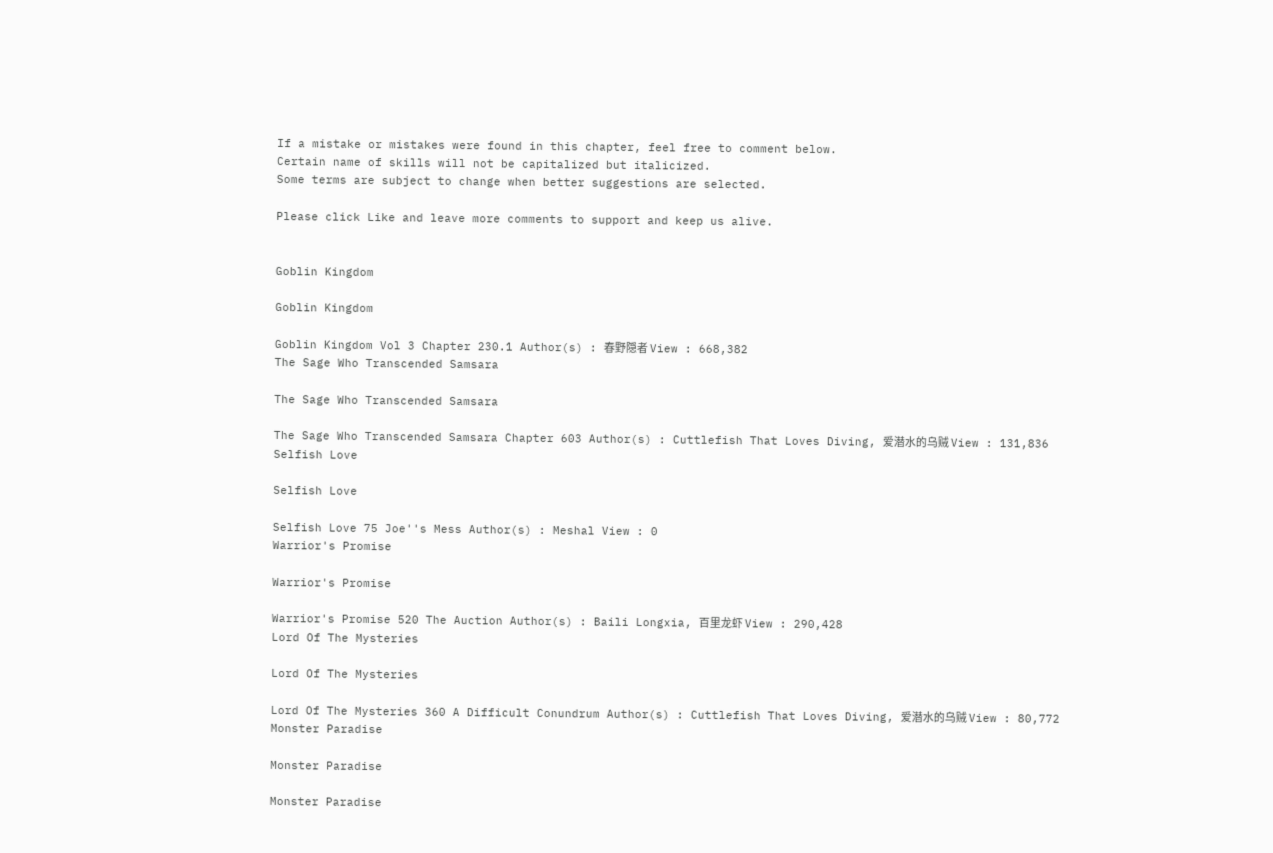If a mistake or mistakes were found in this chapter, feel free to comment below.
Certain name of skills will not be capitalized but italicized.
Some terms are subject to change when better suggestions are selected.

Please click Like and leave more comments to support and keep us alive.


Goblin Kingdom

Goblin Kingdom

Goblin Kingdom Vol 3 Chapter 230.1 Author(s) : 春野隠者 View : 668,382
The Sage Who Transcended Samsara

The Sage Who Transcended Samsara

The Sage Who Transcended Samsara Chapter 603 Author(s) : Cuttlefish That Loves Diving, 爱潜水的乌贼 View : 131,836
Selfish Love

Selfish Love

Selfish Love 75 Joe''s Mess Author(s) : Meshal View : 0
Warrior's Promise

Warrior's Promise

Warrior's Promise 520 The Auction Author(s) : Baili Longxia, 百里龙虾 View : 290,428
Lord Of The Mysteries

Lord Of The Mysteries

Lord Of The Mysteries 360 A Difficult Conundrum Author(s) : Cuttlefish That Loves Diving, 爱潜水的乌贼 View : 80,772
Monster Paradise

Monster Paradise

Monster Paradise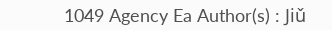1049 Agency Ea Author(s) : Jiǔ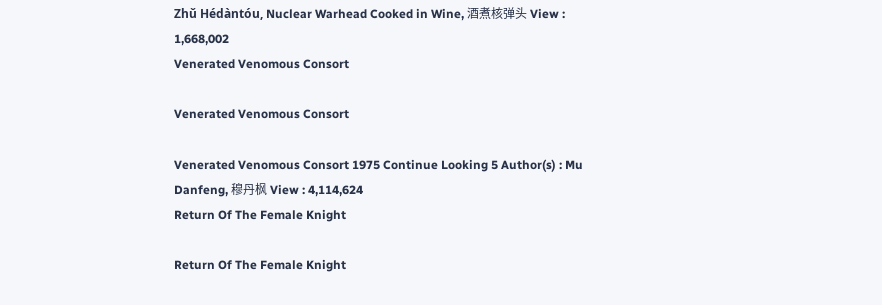Zhǔ Hédàntóu, Nuclear Warhead Cooked in Wine, 酒煮核弹头 View : 1,668,002
Venerated Venomous Consort

Venerated Venomous Consort

Venerated Venomous Consort 1975 Continue Looking 5 Author(s) : Mu Danfeng, 穆丹枫 View : 4,114,624
Return Of The Female Knight

Return Of The Female Knight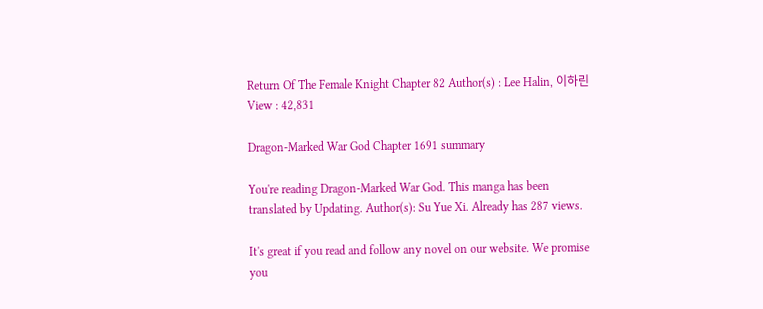Return Of The Female Knight Chapter 82 Author(s) : Lee Halin, 이하린 View : 42,831

Dragon-Marked War God Chapter 1691 summary

You're reading Dragon-Marked War God. This manga has been translated by Updating. Author(s): Su Yue Xi. Already has 287 views.

It's great if you read and follow any novel on our website. We promise you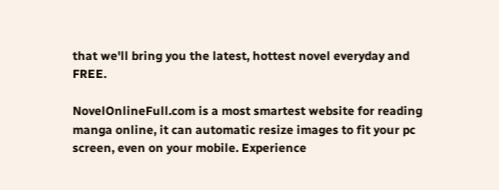that we'll bring you the latest, hottest novel everyday and FREE.

NovelOnlineFull.com is a most smartest website for reading manga online, it can automatic resize images to fit your pc screen, even on your mobile. Experience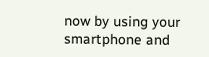now by using your smartphone and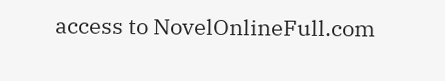access to NovelOnlineFull.com